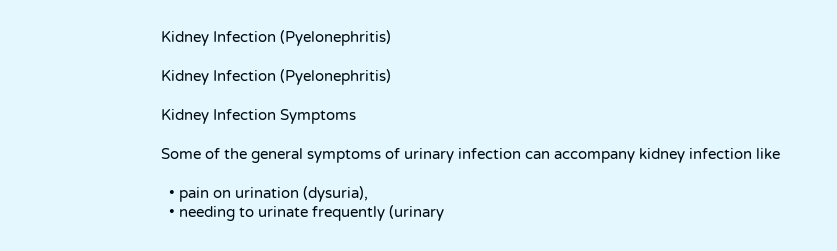Kidney Infection (Pyelonephritis)

Kidney Infection (Pyelonephritis)

Kidney Infection Symptoms

Some of the general symptoms of urinary infection can accompany kidney infection like

  • pain on urination (dysuria),
  • needing to urinate frequently (urinary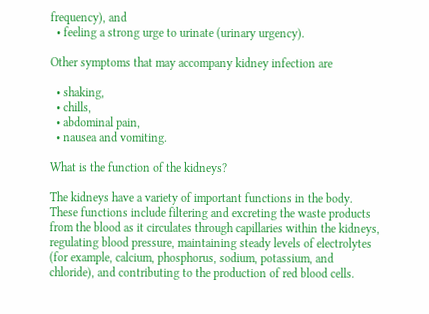frequency), and
  • feeling a strong urge to urinate (urinary urgency).

Other symptoms that may accompany kidney infection are

  • shaking,
  • chills,
  • abdominal pain,
  • nausea and vomiting.

What is the function of the kidneys?

The kidneys have a variety of important functions in the body. These functions include filtering and excreting the waste products from the blood as it circulates through capillaries within the kidneys, regulating blood pressure, maintaining steady levels of electrolytes (for example, calcium, phosphorus, sodium, potassium, and chloride), and contributing to the production of red blood cells.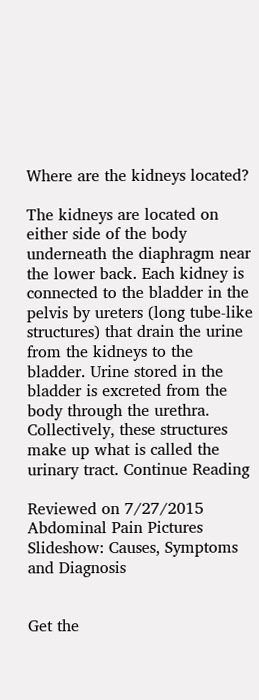Where are the kidneys located?

The kidneys are located on either side of the body underneath the diaphragm near the lower back. Each kidney is connected to the bladder in the pelvis by ureters (long tube-like structures) that drain the urine from the kidneys to the bladder. Urine stored in the bladder is excreted from the body through the urethra. Collectively, these structures make up what is called the urinary tract. Continue Reading

Reviewed on 7/27/2015
Abdominal Pain Pictures Slideshow: Causes, Symptoms and Diagnosis


Get the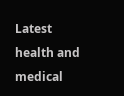Latest health and medical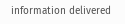information delivered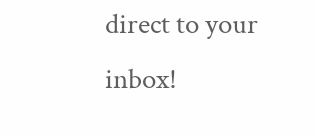direct to your inbox!